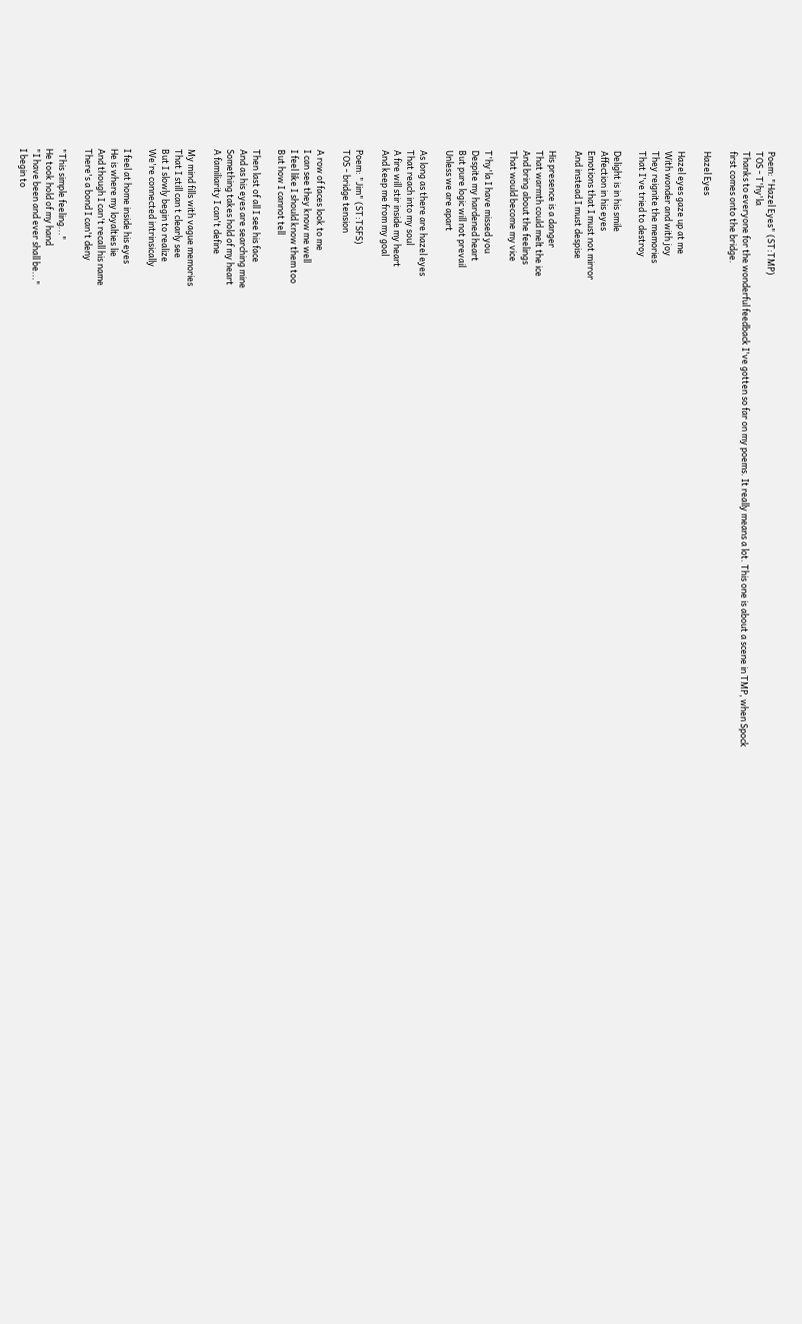Poem: "Hazel Eyes" (ST:TMP)
TOS - T'hy'la
Thanks to everyone for the wonderful feedback I've gotten so far on my poems. It really means a lot. This one is about a scene in TMP, when Spock first comes onto the bridge.

Hazel Eyes

Hazel eyes gaze up at me
With wonder and with joy
They reignite the memories
That I've tried to destroy

Delight is in his smile
Affection in his eyes
Emotions that I must not mirror
And instead I must despise

His presence is a danger
That warmth could melt the ice
And bring about the feelings
That would become my vice

T'hy'la I have missed you
Despite my hardened heart
But pure logic will not prevail
Unless we are apart

As long as there are hazel eyes
That reach into my soul
A fire will stir inside my heart
And keep me from my goal

Poem: "Jim" (ST:TSFS)
TOS - bridge tension

A row of faces look to me
I can see they know me well
I feel like I should know them too
But how I cannot tell

Then last of all I see his face
And as his eyes are searching mine
Something takes hold of my heart
A familiarity I can't define

My mind fills with vague memories
That I still can t clearly see
But I slowly begin to realize
We're connected intrinsically

I feel at home inside his eyes
He is where my loyalties lie
And though I can't recall his name
There's a bond I can't deny

"This simple feeling..."
He took hold of my hand
"I have been and ever shall be..."
I begin to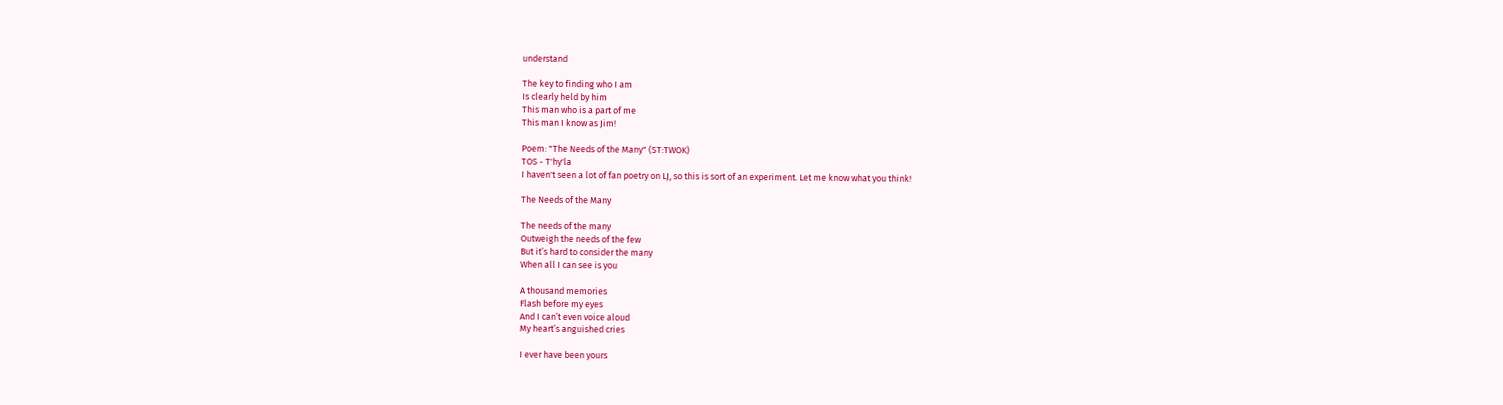understand

The key to finding who I am
Is clearly held by him
This man who is a part of me
This man I know as Jim!

Poem: "The Needs of the Many" (ST:TWOK)
TOS - T'hy'la
I haven't seen a lot of fan poetry on LJ, so this is sort of an experiment. Let me know what you think!

The Needs of the Many

The needs of the many
Outweigh the needs of the few
But it’s hard to consider the many
When all I can see is you

A thousand memories
Flash before my eyes
And I can’t even voice aloud
My heart’s anguished cries

I ever have been yours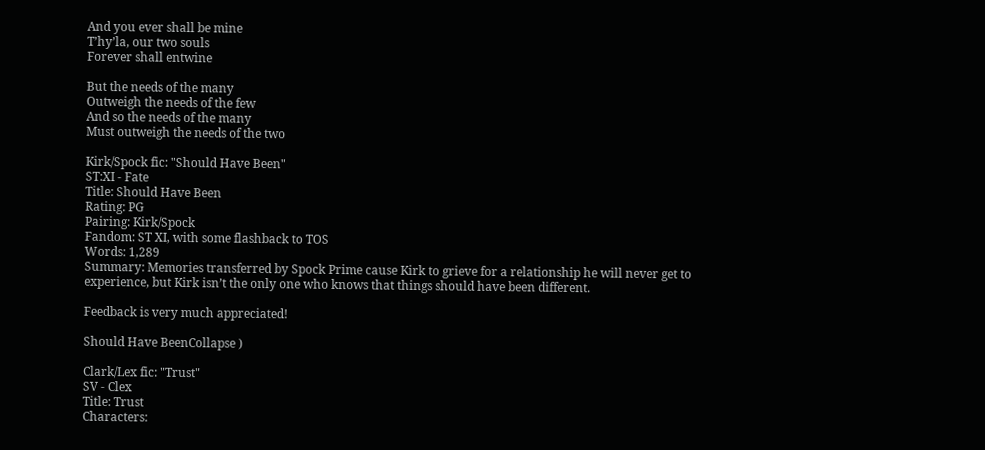And you ever shall be mine
T’hy’la, our two souls
Forever shall entwine

But the needs of the many
Outweigh the needs of the few
And so the needs of the many
Must outweigh the needs of the two

Kirk/Spock fic: "Should Have Been"
ST:XI - Fate
Title: Should Have Been
Rating: PG
Pairing: Kirk/Spock
Fandom: ST XI, with some flashback to TOS
Words: 1,289
Summary: Memories transferred by Spock Prime cause Kirk to grieve for a relationship he will never get to experience, but Kirk isn’t the only one who knows that things should have been different.

Feedback is very much appreciated!

Should Have BeenCollapse )

Clark/Lex fic: "Trust"
SV - Clex
Title: Trust
Characters: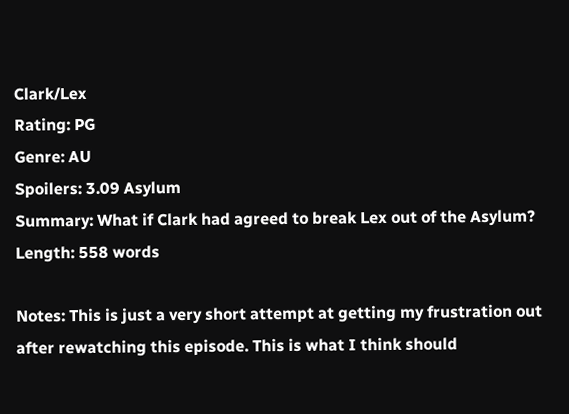Clark/Lex
Rating: PG
Genre: AU
Spoilers: 3.09 Asylum
Summary: What if Clark had agreed to break Lex out of the Asylum?
Length: 558 words

Notes: This is just a very short attempt at getting my frustration out after rewatching this episode. This is what I think should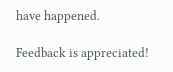have happened.

Feedback is appreciated!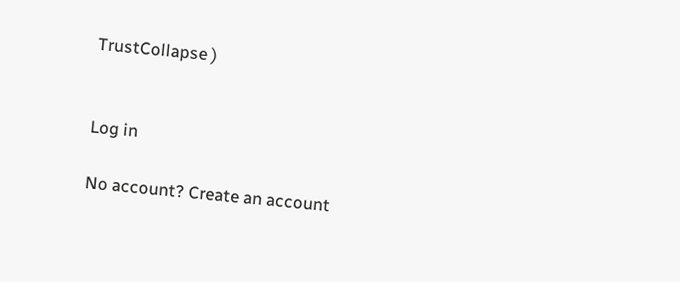TrustCollapse )


Log in

No account? Create an account